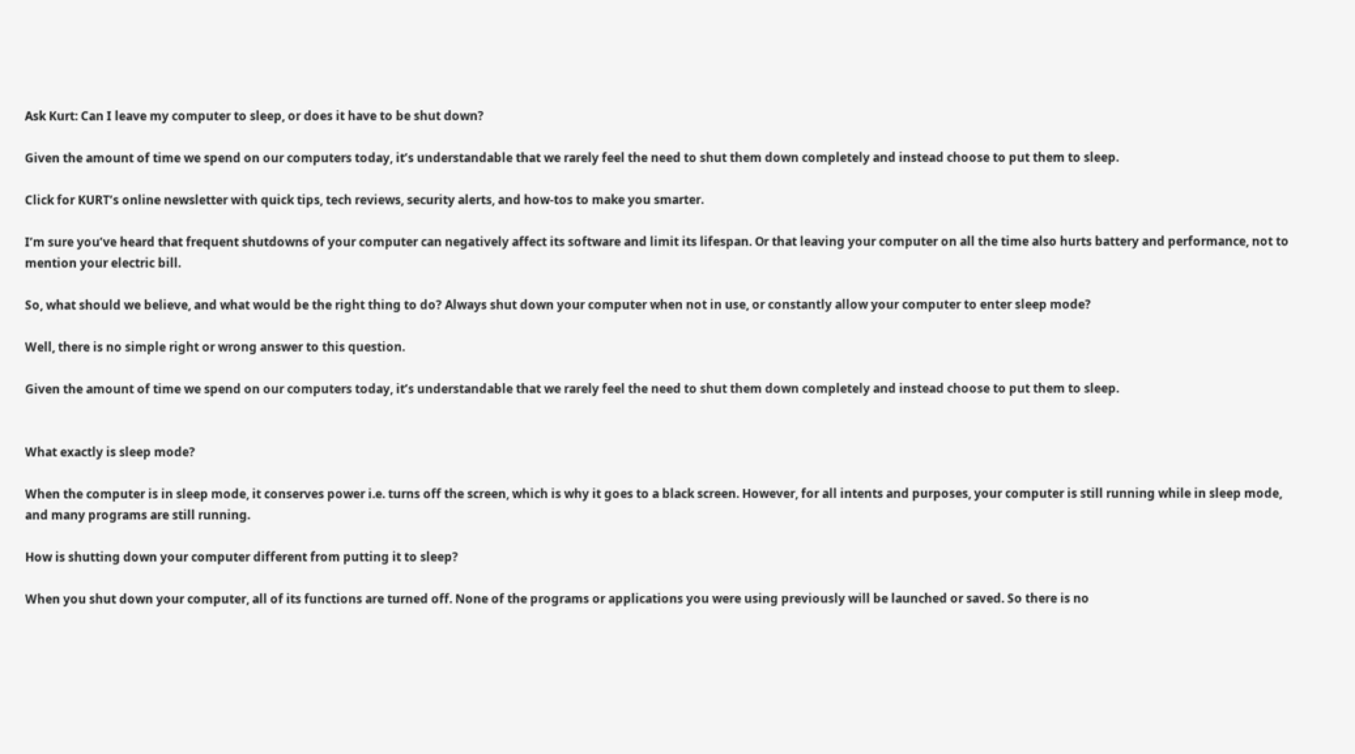Ask Kurt: Can I leave my computer to sleep, or does it have to be shut down?

Given the amount of time we spend on our computers today, it’s understandable that we rarely feel the need to shut them down completely and instead choose to put them to sleep.

Click for KURT’s online newsletter with quick tips, tech reviews, security alerts, and how-tos to make you smarter.

I’m sure you’ve heard that frequent shutdowns of your computer can negatively affect its software and limit its lifespan. Or that leaving your computer on all the time also hurts battery and performance, not to mention your electric bill.

So, what should we believe, and what would be the right thing to do? Always shut down your computer when not in use, or constantly allow your computer to enter sleep mode?

Well, there is no simple right or wrong answer to this question.

Given the amount of time we spend on our computers today, it’s understandable that we rarely feel the need to shut them down completely and instead choose to put them to sleep.


What exactly is sleep mode?

When the computer is in sleep mode, it conserves power i.e. turns off the screen, which is why it goes to a black screen. However, for all intents and purposes, your computer is still running while in sleep mode, and many programs are still running.

How is shutting down your computer different from putting it to sleep?

When you shut down your computer, all of its functions are turned off. None of the programs or applications you were using previously will be launched or saved. So there is no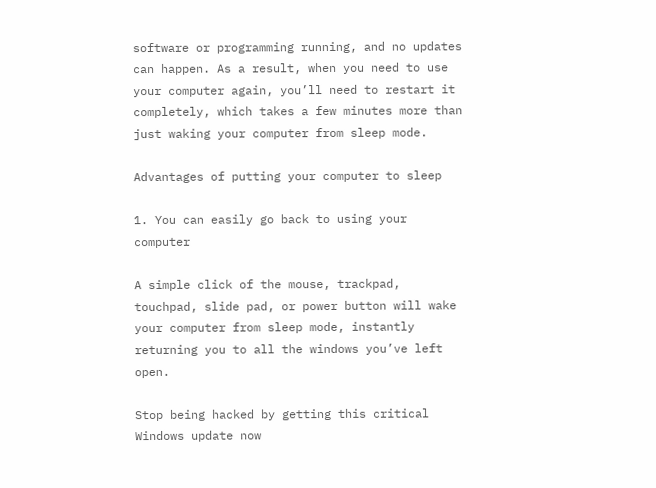software or programming running, and no updates can happen. As a result, when you need to use your computer again, you’ll need to restart it completely, which takes a few minutes more than just waking your computer from sleep mode.

Advantages of putting your computer to sleep

1. You can easily go back to using your computer

A simple click of the mouse, trackpad, touchpad, slide pad, or power button will wake your computer from sleep mode, instantly returning you to all the windows you’ve left open.

Stop being hacked by getting this critical Windows update now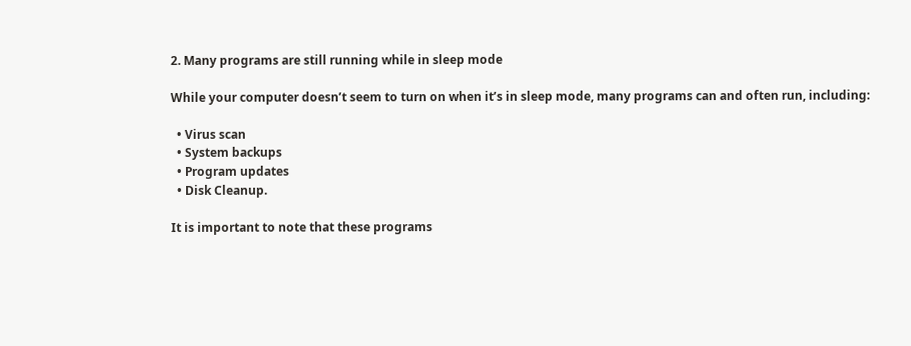2. Many programs are still running while in sleep mode

While your computer doesn’t seem to turn on when it’s in sleep mode, many programs can and often run, including:

  • Virus scan
  • System backups
  • Program updates
  • Disk Cleanup.

It is important to note that these programs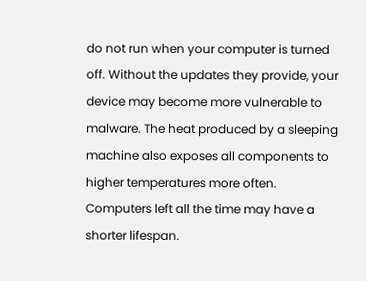do not run when your computer is turned off. Without the updates they provide, your device may become more vulnerable to malware. The heat produced by a sleeping machine also exposes all components to higher temperatures more often. Computers left all the time may have a shorter lifespan.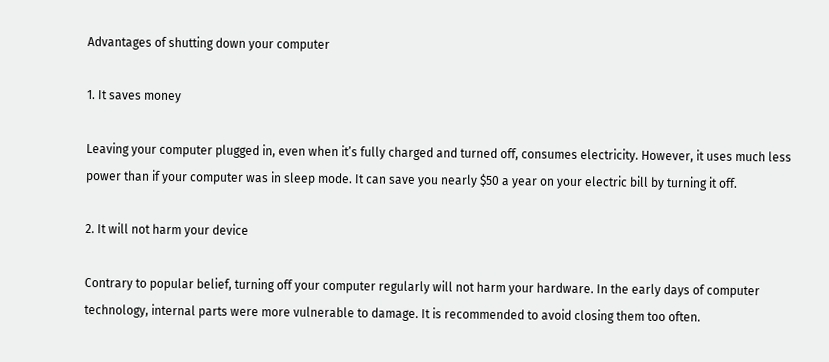Advantages of shutting down your computer

1. It saves money

Leaving your computer plugged in, even when it’s fully charged and turned off, consumes electricity. However, it uses much less power than if your computer was in sleep mode. It can save you nearly $50 a year on your electric bill by turning it off.

2. It will not harm your device

Contrary to popular belief, turning off your computer regularly will not harm your hardware. In the early days of computer technology, internal parts were more vulnerable to damage. It is recommended to avoid closing them too often.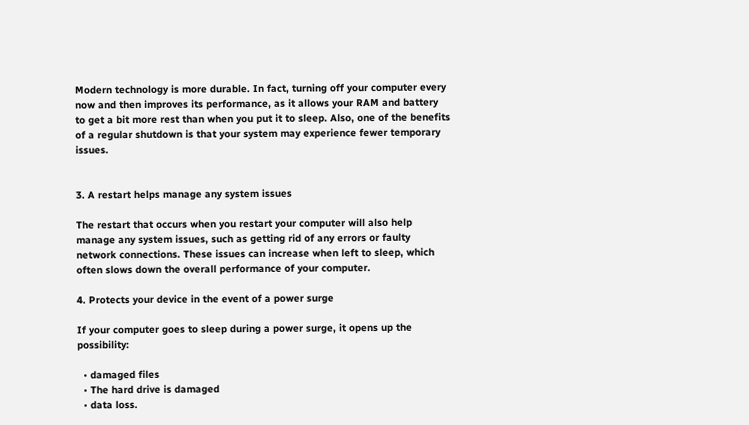Modern technology is more durable. In fact, turning off your computer every now and then improves its performance, as it allows your RAM and battery to get a bit more rest than when you put it to sleep. Also, one of the benefits of a regular shutdown is that your system may experience fewer temporary issues.


3. A restart helps manage any system issues

The restart that occurs when you restart your computer will also help manage any system issues, such as getting rid of any errors or faulty network connections. These issues can increase when left to sleep, which often slows down the overall performance of your computer.

4. Protects your device in the event of a power surge

If your computer goes to sleep during a power surge, it opens up the possibility:

  • damaged files
  • The hard drive is damaged
  • data loss.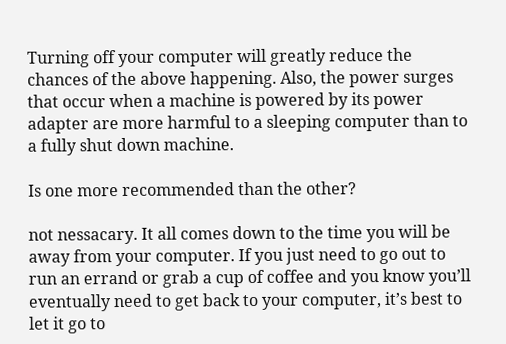Turning off your computer will greatly reduce the chances of the above happening. Also, the power surges that occur when a machine is powered by its power adapter are more harmful to a sleeping computer than to a fully shut down machine.

Is one more recommended than the other?

not nessacary. It all comes down to the time you will be away from your computer. If you just need to go out to run an errand or grab a cup of coffee and you know you’ll eventually need to get back to your computer, it’s best to let it go to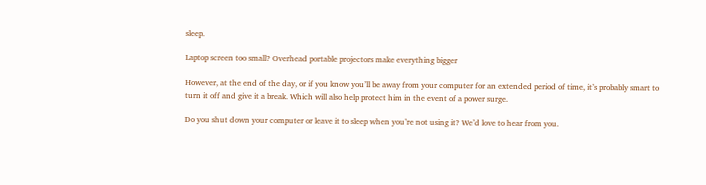sleep.

Laptop screen too small? Overhead portable projectors make everything bigger

However, at the end of the day, or if you know you’ll be away from your computer for an extended period of time, it’s probably smart to turn it off and give it a break. Which will also help protect him in the event of a power surge.

Do you shut down your computer or leave it to sleep when you’re not using it? We’d love to hear from you.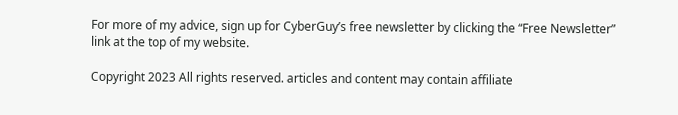For more of my advice, sign up for CyberGuy’s free newsletter by clicking the “Free Newsletter” link at the top of my website.

Copyright 2023 All rights reserved. articles and content may contain affiliate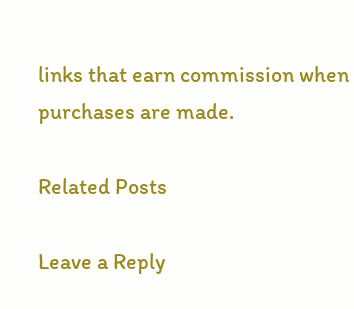links that earn commission when purchases are made.

Related Posts

Leave a Reply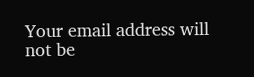Your email address will not be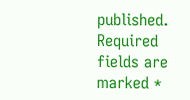published. Required fields are marked *